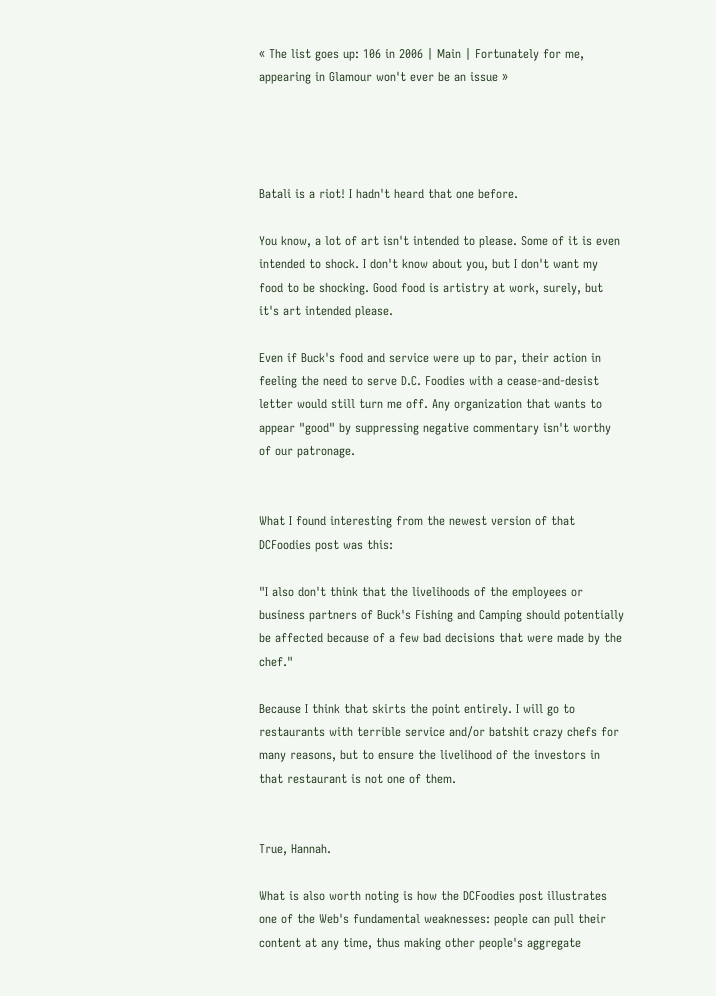« The list goes up: 106 in 2006 | Main | Fortunately for me, appearing in Glamour won't ever be an issue »




Batali is a riot! I hadn't heard that one before.

You know, a lot of art isn't intended to please. Some of it is even intended to shock. I don't know about you, but I don't want my food to be shocking. Good food is artistry at work, surely, but it's art intended please.

Even if Buck's food and service were up to par, their action in feeling the need to serve D.C. Foodies with a cease-and-desist letter would still turn me off. Any organization that wants to appear "good" by suppressing negative commentary isn't worthy of our patronage.


What I found interesting from the newest version of that DCFoodies post was this:

"I also don't think that the livelihoods of the employees or business partners of Buck's Fishing and Camping should potentially be affected because of a few bad decisions that were made by the chef."

Because I think that skirts the point entirely. I will go to restaurants with terrible service and/or batshit crazy chefs for many reasons, but to ensure the livelihood of the investors in that restaurant is not one of them.


True, Hannah.

What is also worth noting is how the DCFoodies post illustrates one of the Web's fundamental weaknesses: people can pull their content at any time, thus making other people's aggregate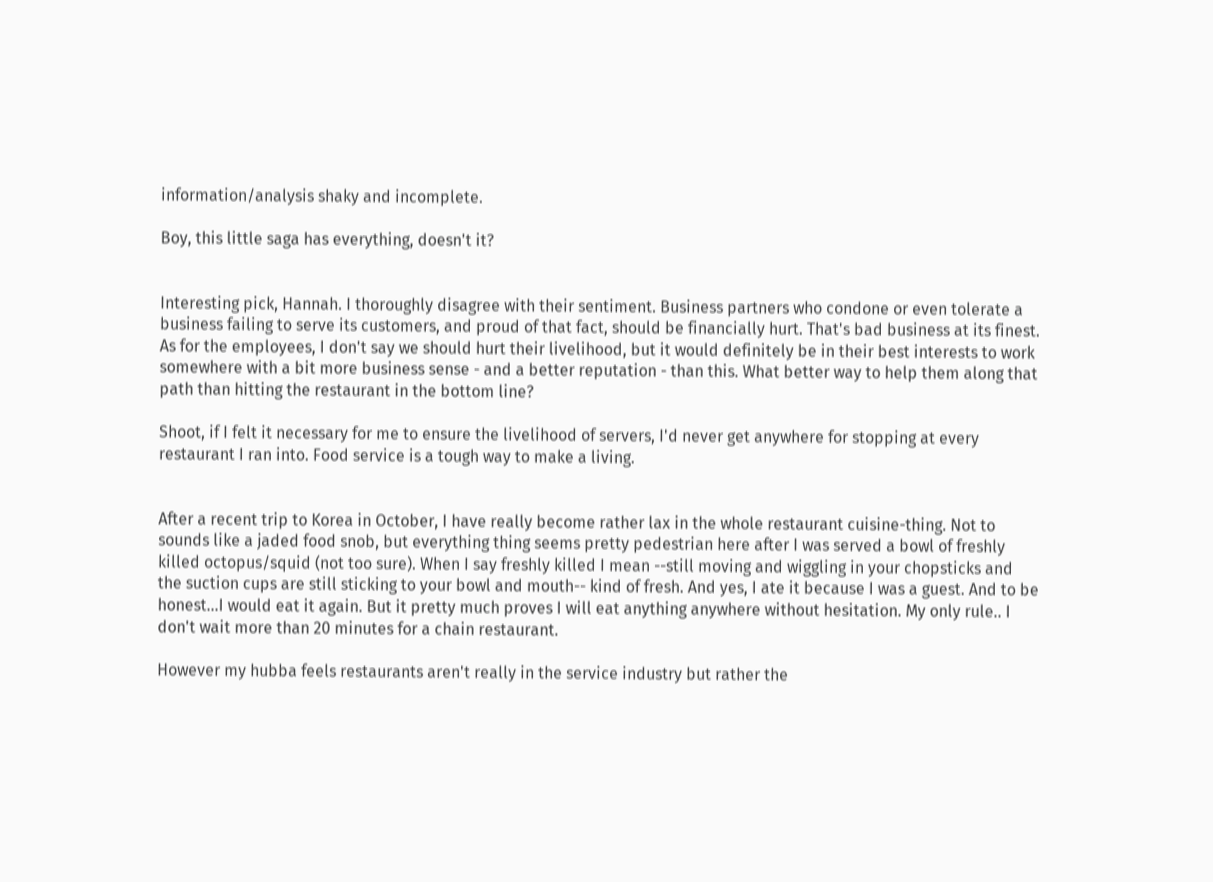information/analysis shaky and incomplete.

Boy, this little saga has everything, doesn't it?


Interesting pick, Hannah. I thoroughly disagree with their sentiment. Business partners who condone or even tolerate a business failing to serve its customers, and proud of that fact, should be financially hurt. That's bad business at its finest. As for the employees, I don't say we should hurt their livelihood, but it would definitely be in their best interests to work somewhere with a bit more business sense - and a better reputation - than this. What better way to help them along that path than hitting the restaurant in the bottom line?

Shoot, if I felt it necessary for me to ensure the livelihood of servers, I'd never get anywhere for stopping at every restaurant I ran into. Food service is a tough way to make a living.


After a recent trip to Korea in October, I have really become rather lax in the whole restaurant cuisine-thing. Not to sounds like a jaded food snob, but everything thing seems pretty pedestrian here after I was served a bowl of freshly killed octopus/squid (not too sure). When I say freshly killed I mean --still moving and wiggling in your chopsticks and the suction cups are still sticking to your bowl and mouth-- kind of fresh. And yes, I ate it because I was a guest. And to be honest...I would eat it again. But it pretty much proves I will eat anything anywhere without hesitation. My only rule.. I don't wait more than 20 minutes for a chain restaurant.

However my hubba feels restaurants aren't really in the service industry but rather the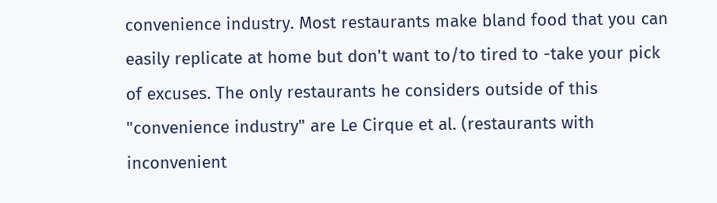convenience industry. Most restaurants make bland food that you can easily replicate at home but don't want to/to tired to -take your pick of excuses. The only restaurants he considers outside of this "convenience industry" are Le Cirque et al. (restaurants with inconvenient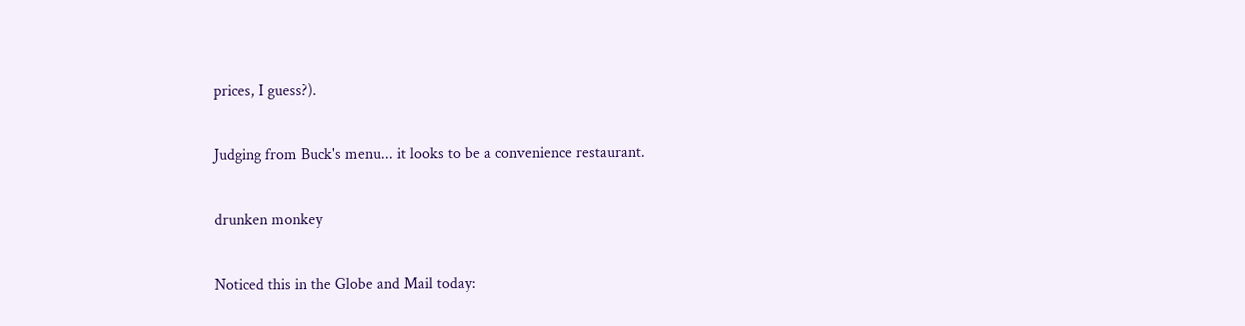prices, I guess?).

Judging from Buck's menu... it looks to be a convenience restaurant.

drunken monkey

Noticed this in the Globe and Mail today: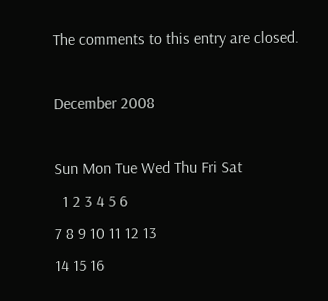The comments to this entry are closed.

December 2008

Sun Mon Tue Wed Thu Fri Sat
  1 2 3 4 5 6
7 8 9 10 11 12 13
14 15 16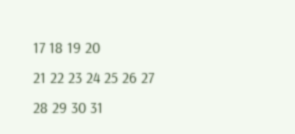17 18 19 20
21 22 23 24 25 26 27
28 29 30 31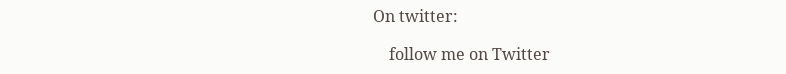On twitter:

    follow me on Twitter